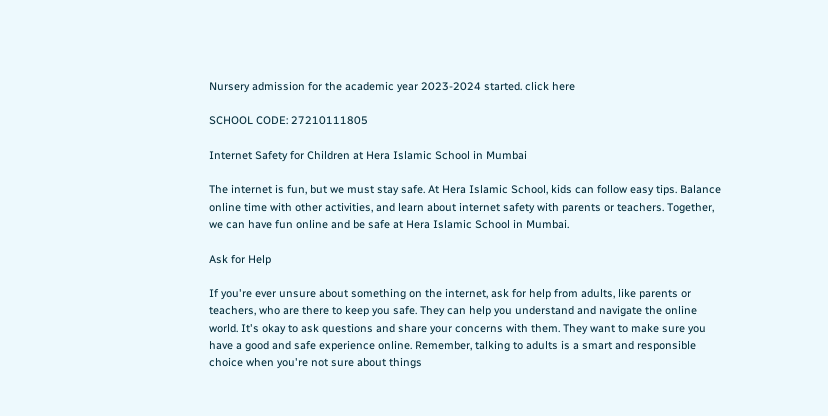Nursery admission for the academic year 2023-2024 started. click here

SCHOOL CODE: 27210111805

Internet Safety for Children at Hera Islamic School in Mumbai

The internet is fun, but we must stay safe. At Hera Islamic School, kids can follow easy tips. Balance online time with other activities, and learn about internet safety with parents or teachers. Together, we can have fun online and be safe at Hera Islamic School in Mumbai.

Ask for Help

If you're ever unsure about something on the internet, ask for help from adults, like parents or teachers, who are there to keep you safe. They can help you understand and navigate the online world. It's okay to ask questions and share your concerns with them. They want to make sure you have a good and safe experience online. Remember, talking to adults is a smart and responsible choice when you're not sure about things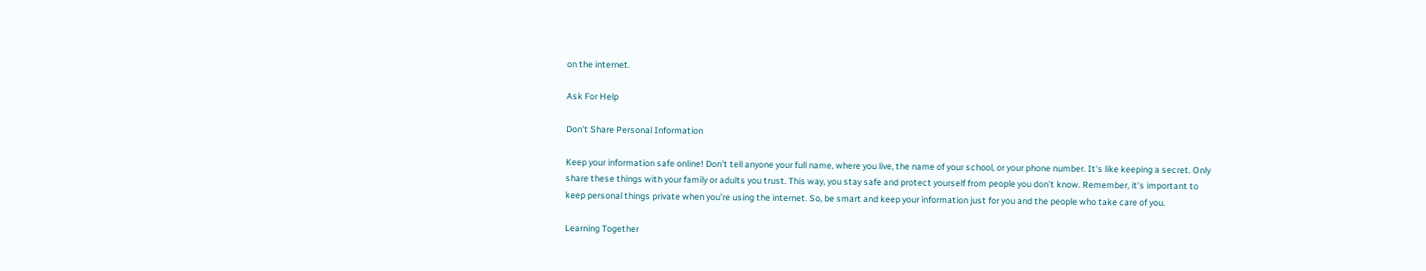on the internet.

Ask For Help

Don't Share Personal Information

Keep your information safe online! Don't tell anyone your full name, where you live, the name of your school, or your phone number. It's like keeping a secret. Only share these things with your family or adults you trust. This way, you stay safe and protect yourself from people you don't know. Remember, it's important to keep personal things private when you're using the internet. So, be smart and keep your information just for you and the people who take care of you.

Learning Together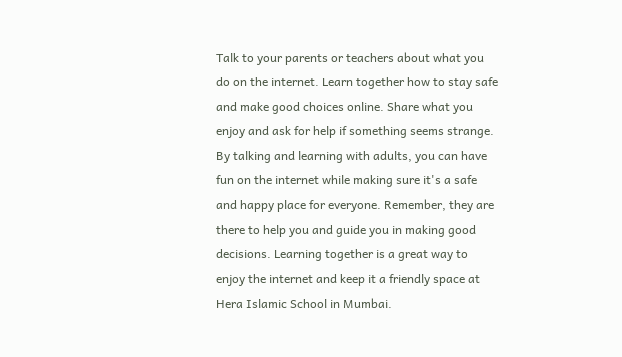Talk to your parents or teachers about what you do on the internet. Learn together how to stay safe and make good choices online. Share what you enjoy and ask for help if something seems strange. By talking and learning with adults, you can have fun on the internet while making sure it's a safe and happy place for everyone. Remember, they are there to help you and guide you in making good decisions. Learning together is a great way to enjoy the internet and keep it a friendly space at Hera Islamic School in Mumbai.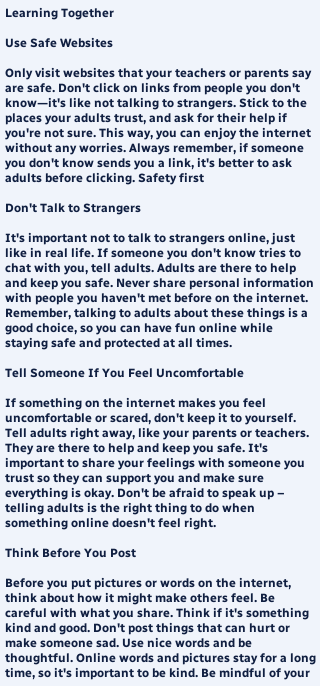Learning Together

Use Safe Websites

Only visit websites that your teachers or parents say are safe. Don't click on links from people you don't know—it's like not talking to strangers. Stick to the places your adults trust, and ask for their help if you're not sure. This way, you can enjoy the internet without any worries. Always remember, if someone you don't know sends you a link, it's better to ask adults before clicking. Safety first

Don't Talk to Strangers

It's important not to talk to strangers online, just like in real life. If someone you don't know tries to chat with you, tell adults. Adults are there to help and keep you safe. Never share personal information with people you haven't met before on the internet. Remember, talking to adults about these things is a good choice, so you can have fun online while staying safe and protected at all times.

Tell Someone If You Feel Uncomfortable

If something on the internet makes you feel uncomfortable or scared, don't keep it to yourself. Tell adults right away, like your parents or teachers. They are there to help and keep you safe. It's important to share your feelings with someone you trust so they can support you and make sure everything is okay. Don't be afraid to speak up – telling adults is the right thing to do when something online doesn't feel right.

Think Before You Post

Before you put pictures or words on the internet, think about how it might make others feel. Be careful with what you share. Think if it's something kind and good. Don't post things that can hurt or make someone sad. Use nice words and be thoughtful. Online words and pictures stay for a long time, so it's important to be kind. Be mindful of your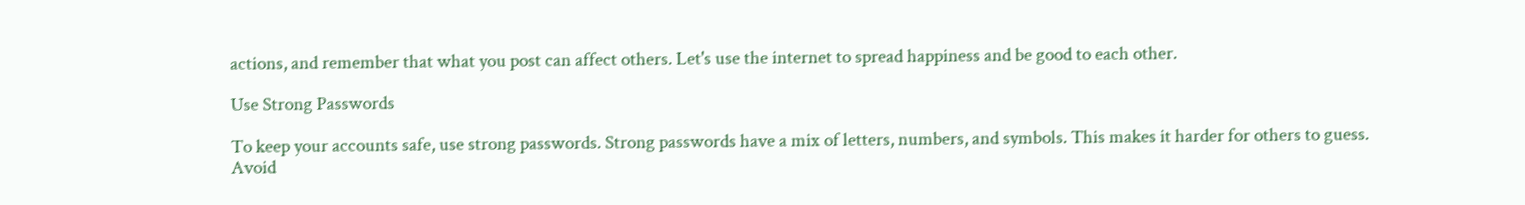actions, and remember that what you post can affect others. Let's use the internet to spread happiness and be good to each other.

Use Strong Passwords

To keep your accounts safe, use strong passwords. Strong passwords have a mix of letters, numbers, and symbols. This makes it harder for others to guess. Avoid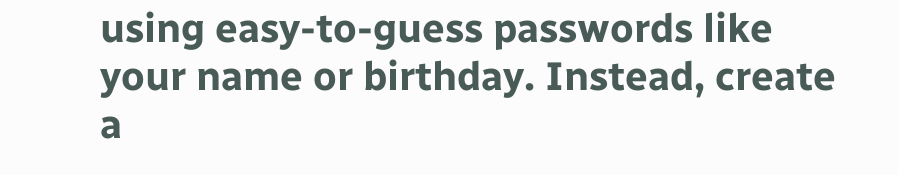using easy-to-guess passwords like your name or birthday. Instead, create a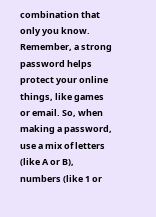combination that only you know. Remember, a strong password helps protect your online things, like games or email. So, when making a password, use a mix of letters (like A or B), numbers (like 1 or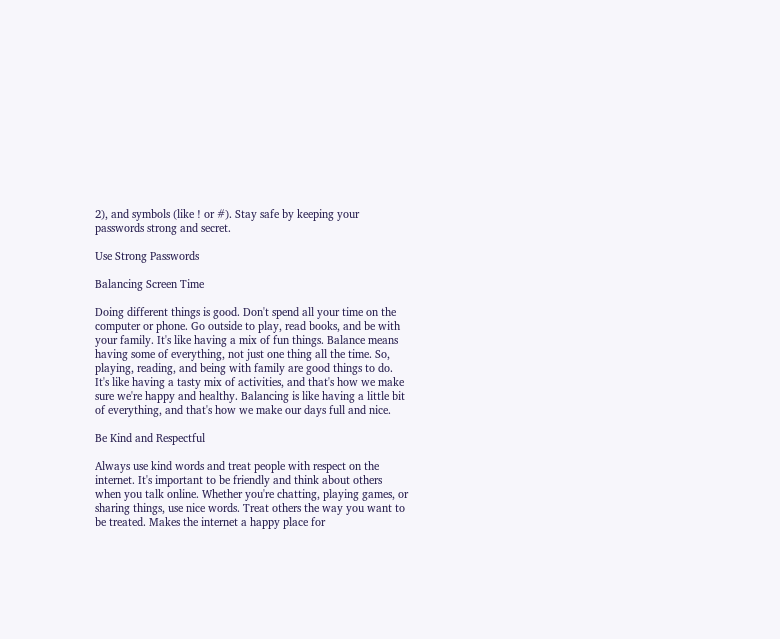2), and symbols (like ! or #). Stay safe by keeping your passwords strong and secret.

Use Strong Passwords

Balancing Screen Time

Doing different things is good. Don't spend all your time on the computer or phone. Go outside to play, read books, and be with your family. It's like having a mix of fun things. Balance means having some of everything, not just one thing all the time. So, playing, reading, and being with family are good things to do. It's like having a tasty mix of activities, and that's how we make sure we're happy and healthy. Balancing is like having a little bit of everything, and that's how we make our days full and nice.

Be Kind and Respectful

Always use kind words and treat people with respect on the internet. It's important to be friendly and think about others when you talk online. Whether you're chatting, playing games, or sharing things, use nice words. Treat others the way you want to be treated. Makes the internet a happy place for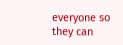everyone so they can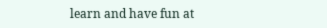learn and have fun at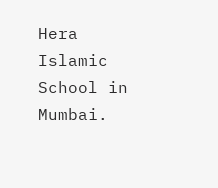Hera Islamic School in Mumbai.